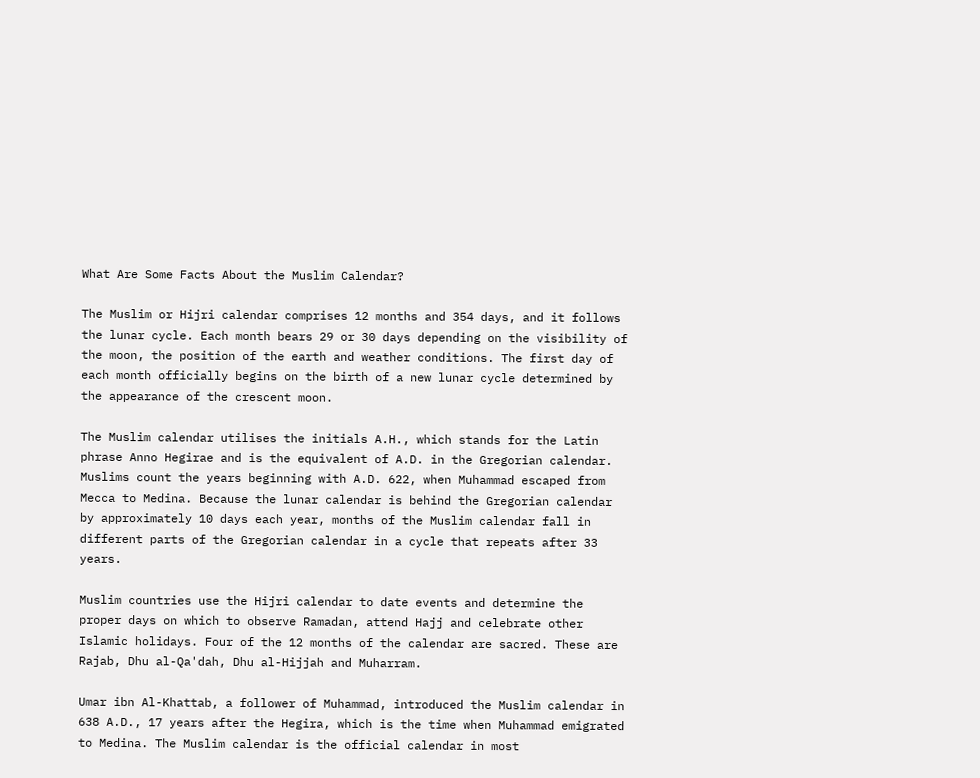What Are Some Facts About the Muslim Calendar?

The Muslim or Hijri calendar comprises 12 months and 354 days, and it follows the lunar cycle. Each month bears 29 or 30 days depending on the visibility of the moon, the position of the earth and weather conditions. The first day of each month officially begins on the birth of a new lunar cycle determined by the appearance of the crescent moon.

The Muslim calendar utilises the initials A.H., which stands for the Latin phrase Anno Hegirae and is the equivalent of A.D. in the Gregorian calendar. Muslims count the years beginning with A.D. 622, when Muhammad escaped from Mecca to Medina. Because the lunar calendar is behind the Gregorian calendar by approximately 10 days each year, months of the Muslim calendar fall in different parts of the Gregorian calendar in a cycle that repeats after 33 years.

Muslim countries use the Hijri calendar to date events and determine the proper days on which to observe Ramadan, attend Hajj and celebrate other Islamic holidays. Four of the 12 months of the calendar are sacred. These are Rajab, Dhu al-Qa'dah, Dhu al-Hijjah and Muharram.

Umar ibn Al-Khattab, a follower of Muhammad, introduced the Muslim calendar in 638 A.D., 17 years after the Hegira, which is the time when Muhammad emigrated to Medina. The Muslim calendar is the official calendar in most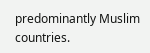predominantly Muslim countries.